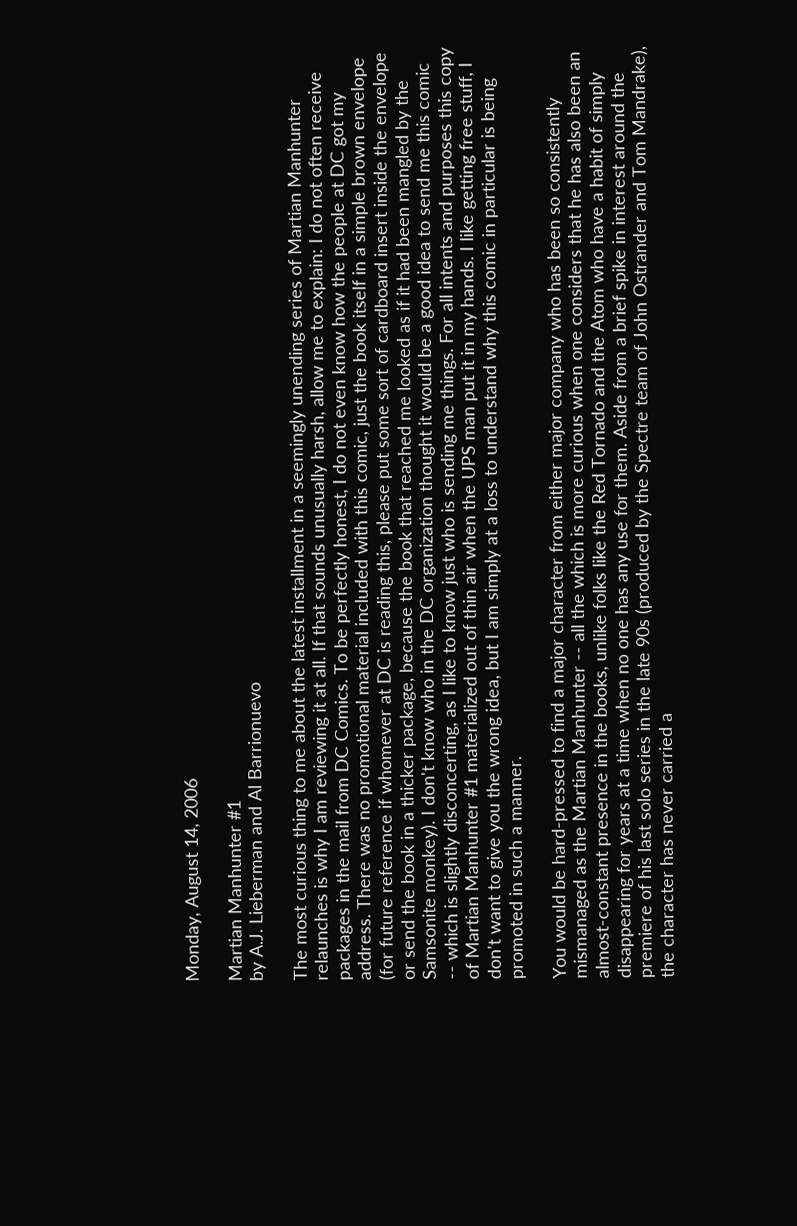Monday, August 14, 2006

Martian Manhunter #1
by A.J. Lieberman and Al Barrionuevo

The most curious thing to me about the latest installment in a seemingly unending series of Martian Manhunter relaunches is why I am reviewing it at all. If that sounds unusually harsh, allow me to explain: I do not often receive packages in the mail from DC Comics. To be perfectly honest, I do not even know how the people at DC got my address. There was no promotional material included with this comic, just the book itself in a simple brown envelope (for future reference if whomever at DC is reading this, please put some sort of cardboard insert inside the envelope or send the book in a thicker package, because the book that reached me looked as if it had been mangled by the Samsonite monkey). I don't know who in the DC organization thought it would be a good idea to send me this comic -- which is slightly disconcerting, as I like to know just who is sending me things. For all intents and purposes this copy of Martian Manhunter #1 materialized out of thin air when the UPS man put it in my hands. I like getting free stuff, I don't want to give you the wrong idea, but I am simply at a loss to understand why this comic in particular is being promoted in such a manner.

You would be hard-pressed to find a major character from either major company who has been so consistently mismanaged as the Martian Manhunter -- all the which is more curious when one considers that he has also been an almost-constant presence in the books, unlike folks like the Red Tornado and the Atom who have a habit of simply disappearing for years at a time when no one has any use for them. Aside from a brief spike in interest around the premiere of his last solo series in the late 90s (produced by the Spectre team of John Ostrander and Tom Mandrake), the character has never carried a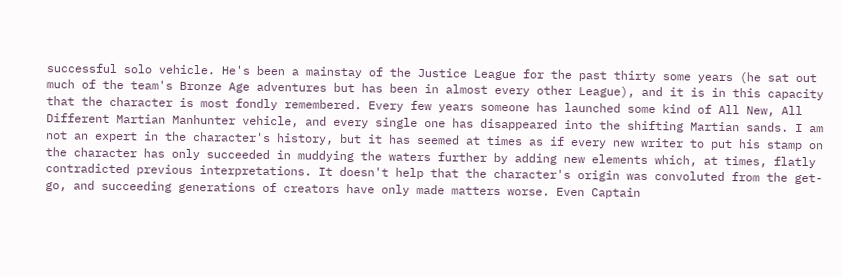successful solo vehicle. He's been a mainstay of the Justice League for the past thirty some years (he sat out much of the team's Bronze Age adventures but has been in almost every other League), and it is in this capacity that the character is most fondly remembered. Every few years someone has launched some kind of All New, All Different Martian Manhunter vehicle, and every single one has disappeared into the shifting Martian sands. I am not an expert in the character's history, but it has seemed at times as if every new writer to put his stamp on the character has only succeeded in muddying the waters further by adding new elements which, at times, flatly contradicted previous interpretations. It doesn't help that the character's origin was convoluted from the get-go, and succeeding generations of creators have only made matters worse. Even Captain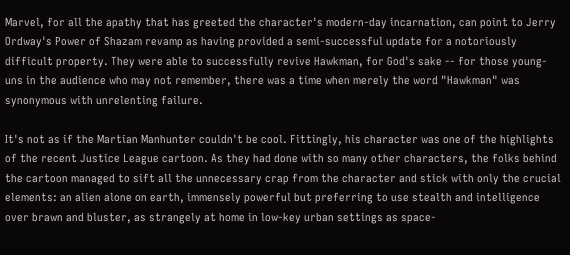Marvel, for all the apathy that has greeted the character's modern-day incarnation, can point to Jerry Ordway's Power of Shazam revamp as having provided a semi-successful update for a notoriously difficult property. They were able to successfully revive Hawkman, for God's sake -- for those young-uns in the audience who may not remember, there was a time when merely the word "Hawkman" was synonymous with unrelenting failure.

It's not as if the Martian Manhunter couldn't be cool. Fittingly, his character was one of the highlights of the recent Justice League cartoon. As they had done with so many other characters, the folks behind the cartoon managed to sift all the unnecessary crap from the character and stick with only the crucial elements: an alien alone on earth, immensely powerful but preferring to use stealth and intelligence over brawn and bluster, as strangely at home in low-key urban settings as space-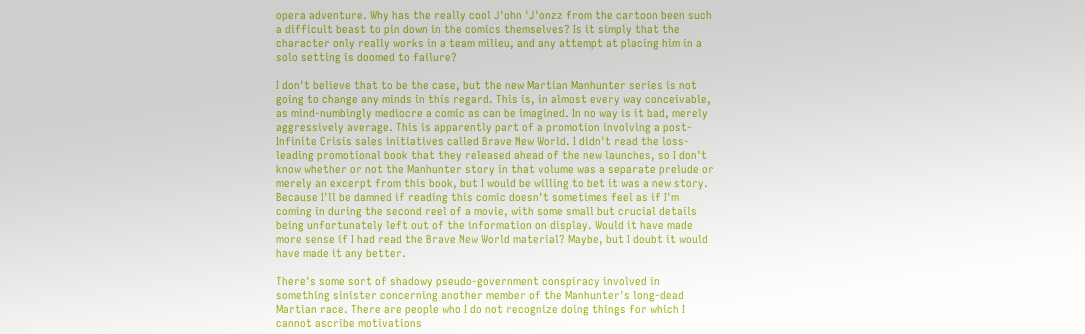opera adventure. Why has the really cool J'ohn 'J'onzz from the cartoon been such a difficult beast to pin down in the comics themselves? Is it simply that the character only really works in a team milieu, and any attempt at placing him in a solo setting is doomed to failure?

I don't believe that to be the case, but the new Martian Manhunter series is not going to change any minds in this regard. This is, in almost every way conceivable, as mind-numbingly mediocre a comic as can be imagined. In no way is it bad, merely aggressively average. This is apparently part of a promotion involving a post-Infinite Crisis sales initiatives called Brave New World. I didn't read the loss-leading promotional book that they released ahead of the new launches, so I don't know whether or not the Manhunter story in that volume was a separate prelude or merely an excerpt from this book, but I would be willing to bet it was a new story. Because I'll be damned if reading this comic doesn't sometimes feel as if I'm coming in during the second reel of a movie, with some small but crucial details being unfortunately left out of the information on display. Would it have made more sense if I had read the Brave New World material? Maybe, but I doubt it would have made it any better.

There's some sort of shadowy pseudo-government conspiracy involved in something sinister concerning another member of the Manhunter's long-dead Martian race. There are people who I do not recognize doing things for which I cannot ascribe motivations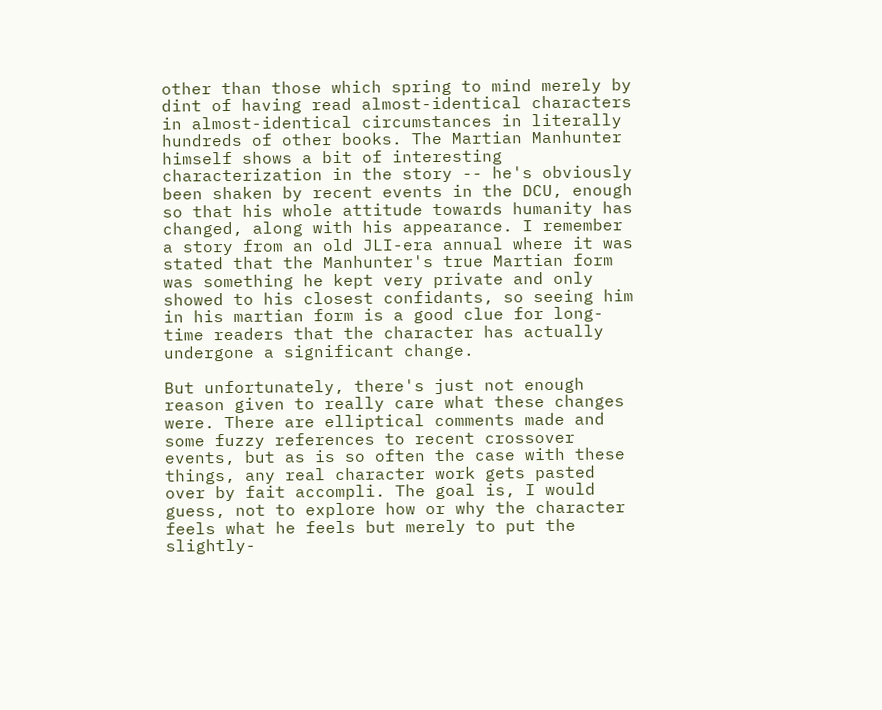other than those which spring to mind merely by dint of having read almost-identical characters in almost-identical circumstances in literally hundreds of other books. The Martian Manhunter himself shows a bit of interesting characterization in the story -- he's obviously been shaken by recent events in the DCU, enough so that his whole attitude towards humanity has changed, along with his appearance. I remember a story from an old JLI-era annual where it was stated that the Manhunter's true Martian form was something he kept very private and only showed to his closest confidants, so seeing him in his martian form is a good clue for long-time readers that the character has actually undergone a significant change.

But unfortunately, there's just not enough reason given to really care what these changes were. There are elliptical comments made and some fuzzy references to recent crossover events, but as is so often the case with these things, any real character work gets pasted over by fait accompli. The goal is, I would guess, not to explore how or why the character feels what he feels but merely to put the slightly-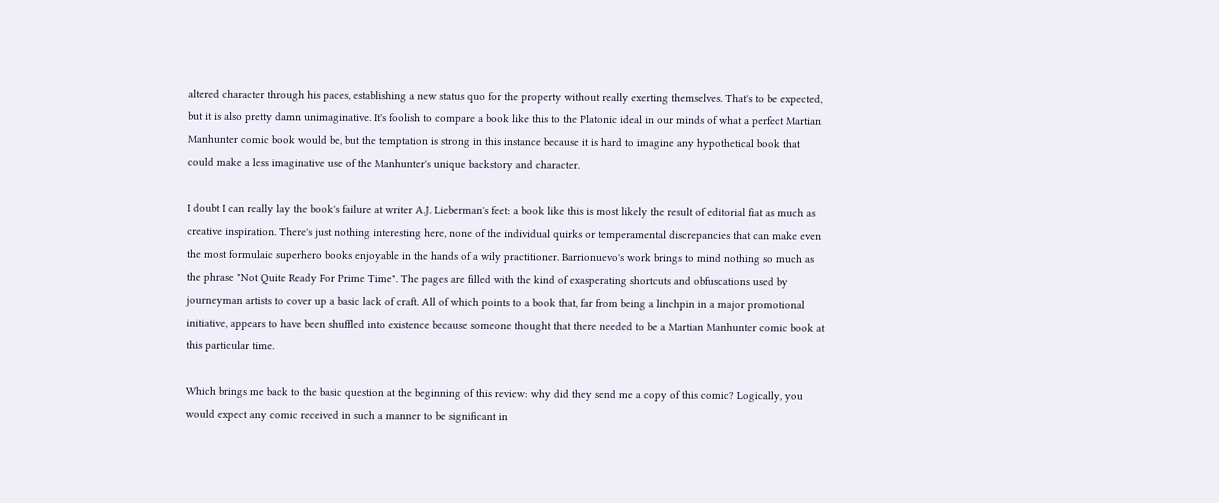altered character through his paces, establishing a new status quo for the property without really exerting themselves. That's to be expected, but it is also pretty damn unimaginative. It's foolish to compare a book like this to the Platonic ideal in our minds of what a perfect Martian Manhunter comic book would be, but the temptation is strong in this instance because it is hard to imagine any hypothetical book that could make a less imaginative use of the Manhunter's unique backstory and character.

I doubt I can really lay the book's failure at writer A.J. Lieberman's feet: a book like this is most likely the result of editorial fiat as much as creative inspiration. There's just nothing interesting here, none of the individual quirks or temperamental discrepancies that can make even the most formulaic superhero books enjoyable in the hands of a wily practitioner. Barrionuevo's work brings to mind nothing so much as the phrase "Not Quite Ready For Prime Time". The pages are filled with the kind of exasperating shortcuts and obfuscations used by journeyman artists to cover up a basic lack of craft. All of which points to a book that, far from being a linchpin in a major promotional initiative, appears to have been shuffled into existence because someone thought that there needed to be a Martian Manhunter comic book at this particular time.

Which brings me back to the basic question at the beginning of this review: why did they send me a copy of this comic? Logically, you would expect any comic received in such a manner to be significant in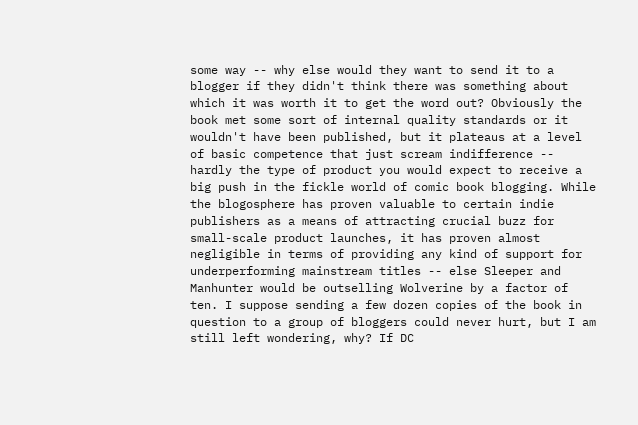some way -- why else would they want to send it to a blogger if they didn't think there was something about which it was worth it to get the word out? Obviously the book met some sort of internal quality standards or it wouldn't have been published, but it plateaus at a level of basic competence that just scream indifference -- hardly the type of product you would expect to receive a big push in the fickle world of comic book blogging. While the blogosphere has proven valuable to certain indie publishers as a means of attracting crucial buzz for small-scale product launches, it has proven almost negligible in terms of providing any kind of support for underperforming mainstream titles -- else Sleeper and Manhunter would be outselling Wolverine by a factor of ten. I suppose sending a few dozen copies of the book in question to a group of bloggers could never hurt, but I am still left wondering, why? If DC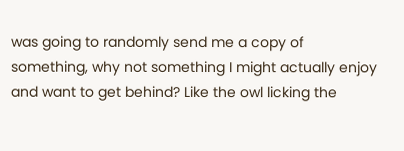was going to randomly send me a copy of something, why not something I might actually enjoy and want to get behind? Like the owl licking the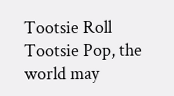Tootsie Roll Tootsie Pop, the world may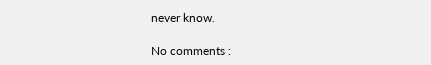never know.

No comments :